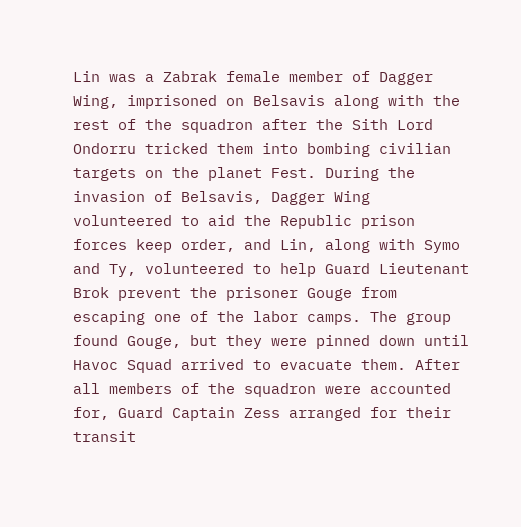Lin was a Zabrak female member of Dagger Wing, imprisoned on Belsavis along with the rest of the squadron after the Sith Lord Ondorru tricked them into bombing civilian targets on the planet Fest. During the invasion of Belsavis, Dagger Wing volunteered to aid the Republic prison forces keep order, and Lin, along with Symo and Ty, volunteered to help Guard Lieutenant Brok prevent the prisoner Gouge from escaping one of the labor camps. The group found Gouge, but they were pinned down until Havoc Squad arrived to evacuate them. After all members of the squadron were accounted for, Guard Captain Zess arranged for their transit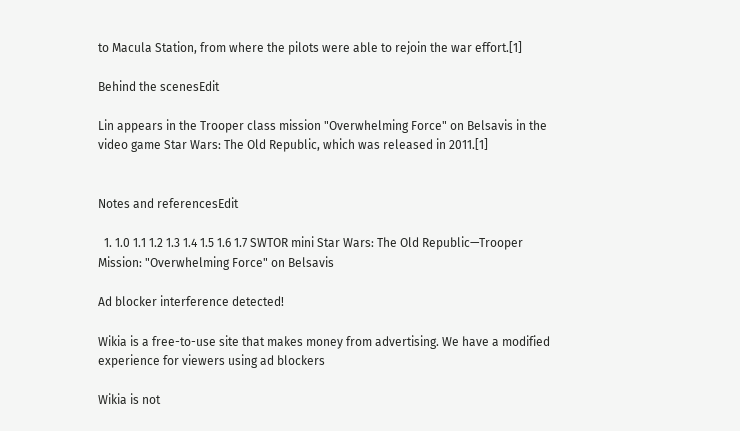to Macula Station, from where the pilots were able to rejoin the war effort.[1]

Behind the scenesEdit

Lin appears in the Trooper class mission "Overwhelming Force" on Belsavis in the video game Star Wars: The Old Republic, which was released in 2011.[1]


Notes and referencesEdit

  1. 1.0 1.1 1.2 1.3 1.4 1.5 1.6 1.7 SWTOR mini Star Wars: The Old Republic—Trooper Mission: "Overwhelming Force" on Belsavis

Ad blocker interference detected!

Wikia is a free-to-use site that makes money from advertising. We have a modified experience for viewers using ad blockers

Wikia is not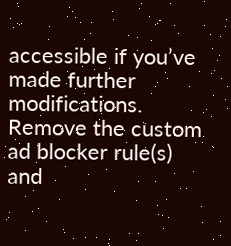accessible if you’ve made further modifications. Remove the custom ad blocker rule(s) and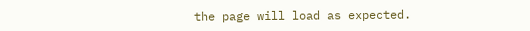the page will load as expected.